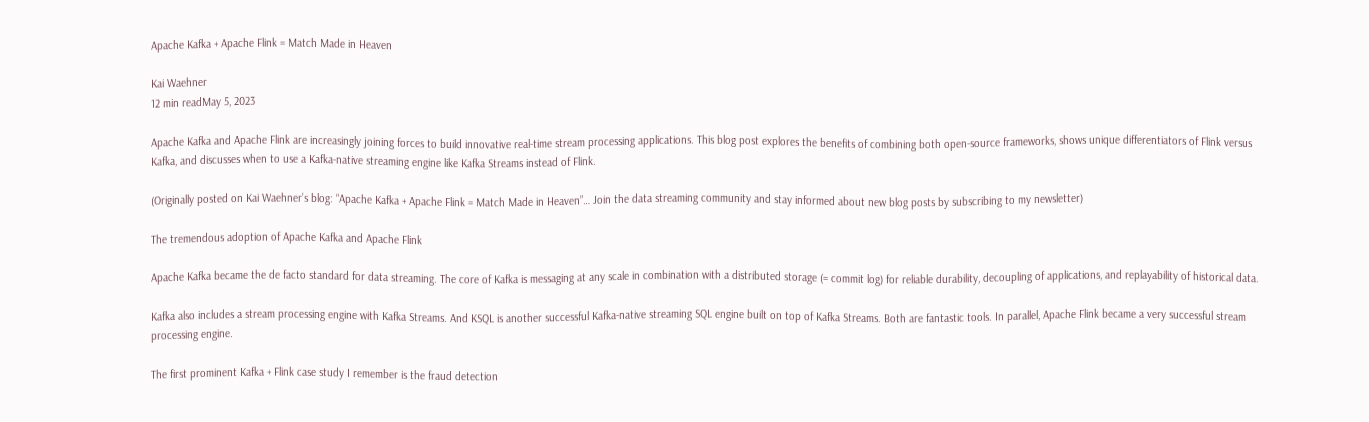Apache Kafka + Apache Flink = Match Made in Heaven

Kai Waehner
12 min readMay 5, 2023

Apache Kafka and Apache Flink are increasingly joining forces to build innovative real-time stream processing applications. This blog post explores the benefits of combining both open-source frameworks, shows unique differentiators of Flink versus Kafka, and discusses when to use a Kafka-native streaming engine like Kafka Streams instead of Flink.

(Originally posted on Kai Waehner’s blog: “Apache Kafka + Apache Flink = Match Made in Heaven”… Join the data streaming community and stay informed about new blog posts by subscribing to my newsletter)

The tremendous adoption of Apache Kafka and Apache Flink

Apache Kafka became the de facto standard for data streaming. The core of Kafka is messaging at any scale in combination with a distributed storage (= commit log) for reliable durability, decoupling of applications, and replayability of historical data.

Kafka also includes a stream processing engine with Kafka Streams. And KSQL is another successful Kafka-native streaming SQL engine built on top of Kafka Streams. Both are fantastic tools. In parallel, Apache Flink became a very successful stream processing engine.

The first prominent Kafka + Flink case study I remember is the fraud detection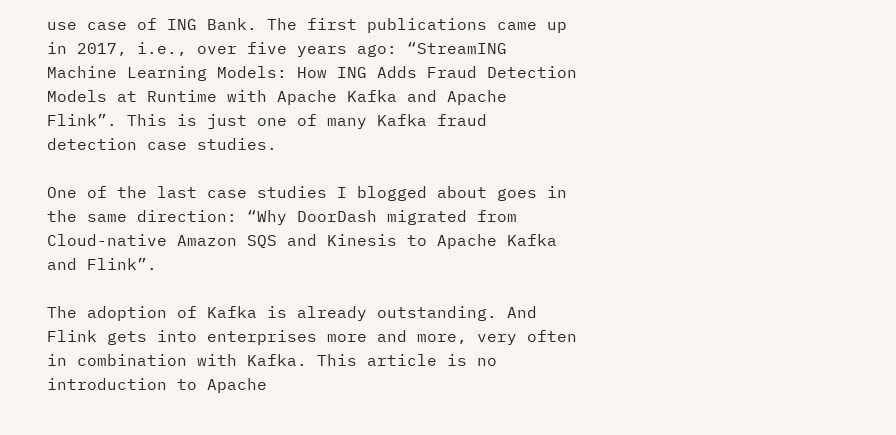use case of ING Bank. The first publications came up in 2017, i.e., over five years ago: “StreamING Machine Learning Models: How ING Adds Fraud Detection Models at Runtime with Apache Kafka and Apache Flink”. This is just one of many Kafka fraud detection case studies.

One of the last case studies I blogged about goes in the same direction: “Why DoorDash migrated from Cloud-native Amazon SQS and Kinesis to Apache Kafka and Flink”.

The adoption of Kafka is already outstanding. And Flink gets into enterprises more and more, very often in combination with Kafka. This article is no introduction to Apache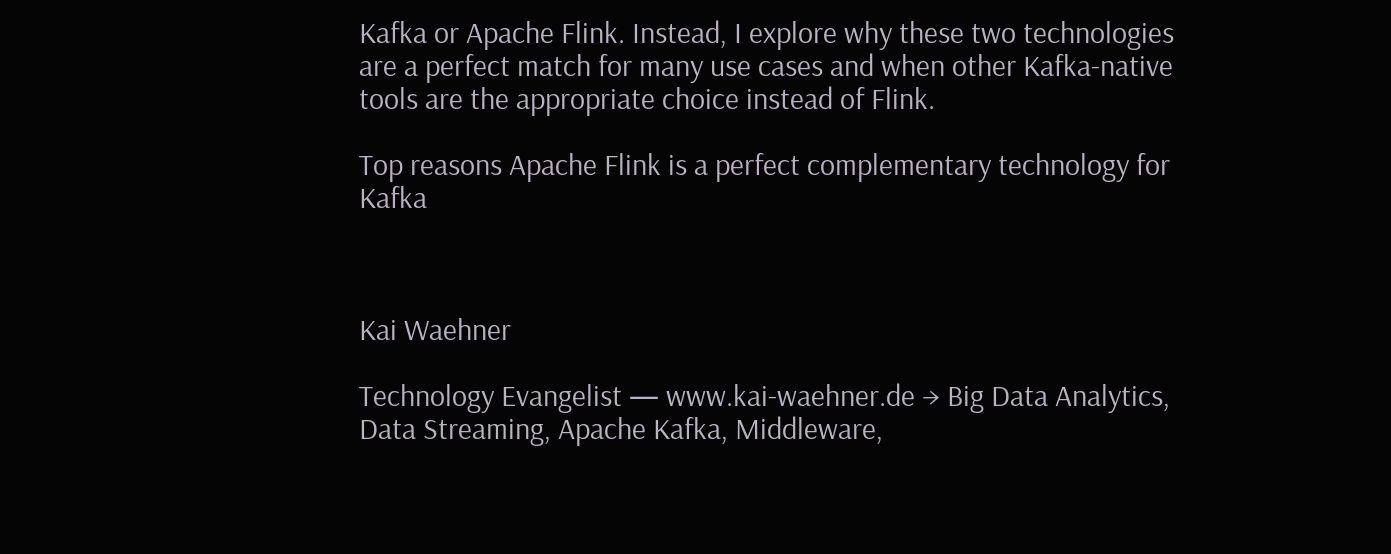Kafka or Apache Flink. Instead, I explore why these two technologies are a perfect match for many use cases and when other Kafka-native tools are the appropriate choice instead of Flink.

Top reasons Apache Flink is a perfect complementary technology for Kafka



Kai Waehner

Technology Evangelist — www.kai-waehner.de → Big Data Analytics, Data Streaming, Apache Kafka, Middleware,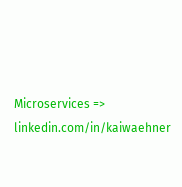Microservices => linkedin.com/in/kaiwaehner